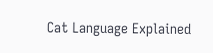Cat Language Explained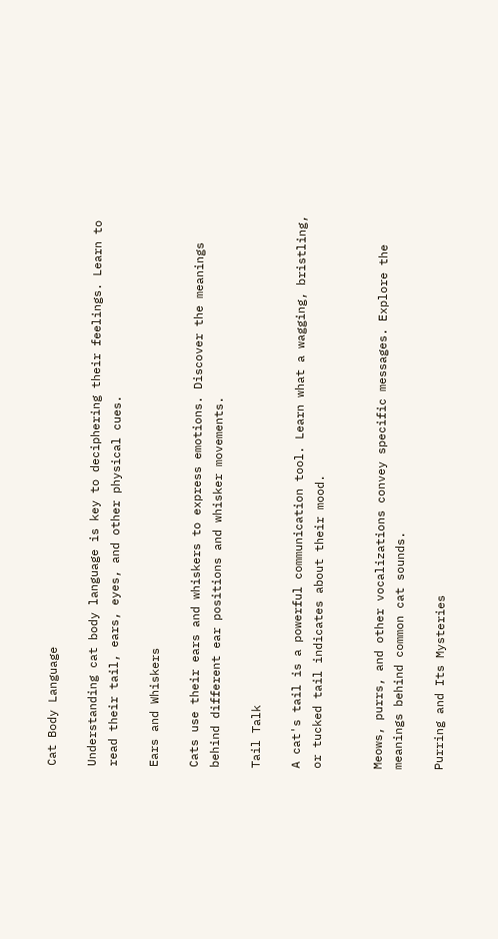Cat Body Language

Understanding cat body language is key to deciphering their feelings. Learn to read their tail, ears, eyes, and other physical cues.

Ears and Whiskers

Cats use their ears and whiskers to express emotions. Discover the meanings behind different ear positions and whisker movements.

Tail Talk

A cat's tail is a powerful communication tool. Learn what a wagging, bristling, or tucked tail indicates about their mood.


Meows, purrs, and other vocalizations convey specific messages. Explore the meanings behind common cat sounds.

Purring and Its Mysteries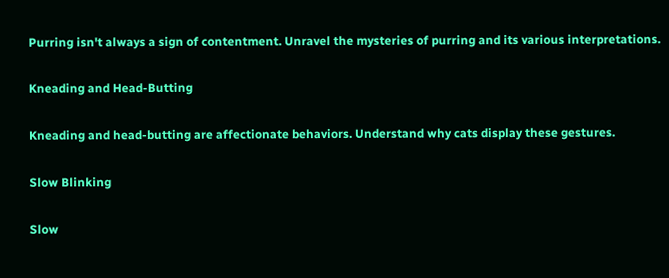Purring isn't always a sign of contentment. Unravel the mysteries of purring and its various interpretations.

Kneading and Head-Butting

Kneading and head-butting are affectionate behaviors. Understand why cats display these gestures.

Slow Blinking

Slow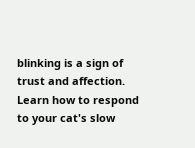blinking is a sign of trust and affection. Learn how to respond to your cat's slow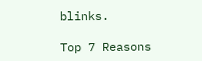blinks.

Top 7 Reasons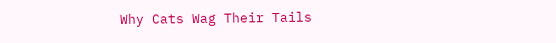Why Cats Wag Their Tails